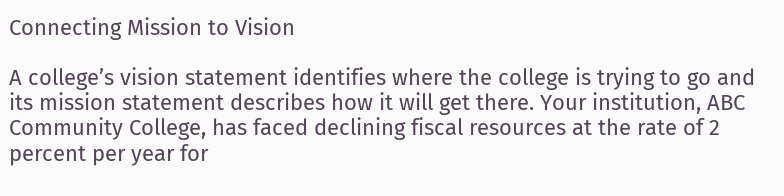Connecting Mission to Vision

A college’s vision statement identifies where the college is trying to go and its mission statement describes how it will get there. Your institution, ABC Community College, has faced declining fiscal resources at the rate of 2 percent per year for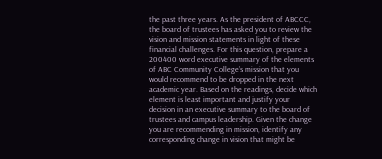the past three years. As the president of ABCCC, the board of trustees has asked you to review the vision and mission statements in light of these financial challenges. For this question, prepare a 200400 word executive summary of the elements of ABC Community College’s mission that you would recommend to be dropped in the next academic year. Based on the readings, decide which element is least important and justify your decision in an executive summary to the board of trustees and campus leadership. Given the change you are recommending in mission, identify any corresponding change in vision that might be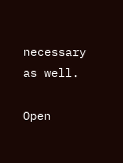necessary as well.

Open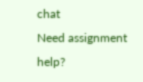chat
Need assignment help?